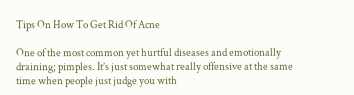Tips On How To Get Rid Of Acne

One of the most common yet hurtful diseases and emotionally draining; pimples. It’s just somewhat really offensive at the same time when people just judge you with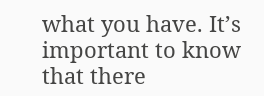what you have. It’s important to know that there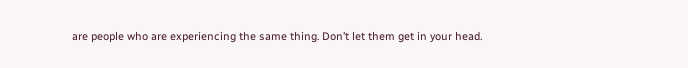are people who are experiencing the same thing. Don’t let them get in your head.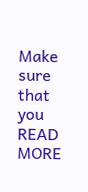Make sure that you READ MORE